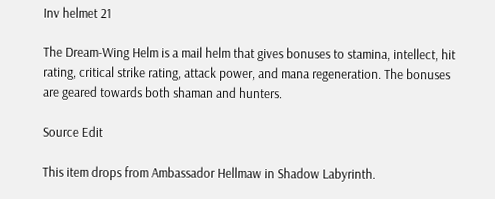Inv helmet 21

The Dream-Wing Helm is a mail helm that gives bonuses to stamina, intellect, hit rating, critical strike rating, attack power, and mana regeneration. The bonuses are geared towards both shaman and hunters.

Source Edit

This item drops from Ambassador Hellmaw in Shadow Labyrinth.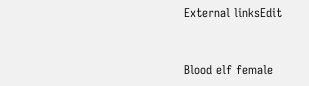External linksEdit


Blood elf female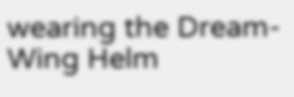wearing the Dream-Wing Helm